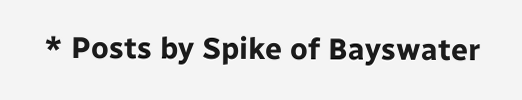* Posts by Spike of Bayswater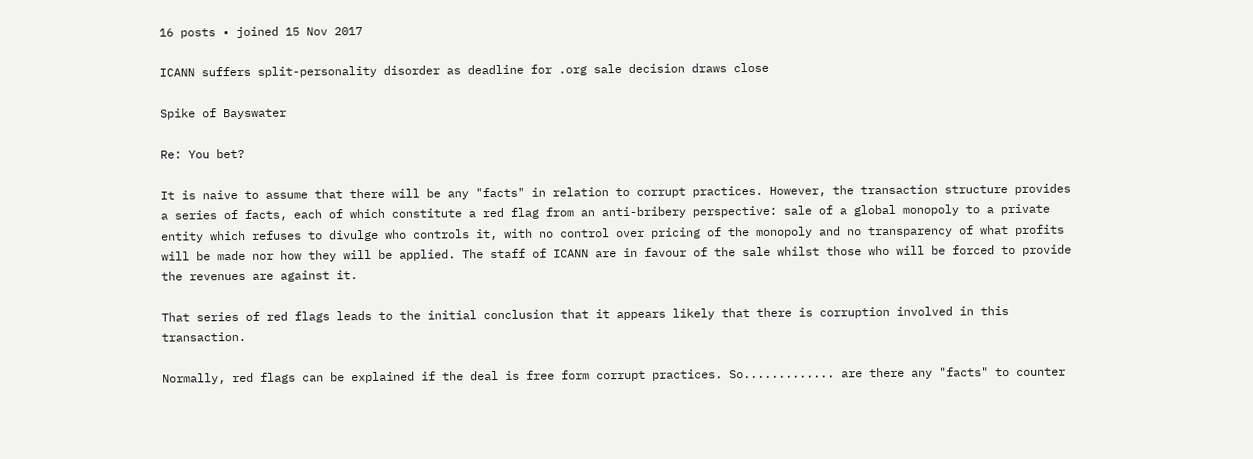16 posts • joined 15 Nov 2017

ICANN suffers split-personality disorder as deadline for .org sale decision draws close

Spike of Bayswater

Re: You bet?

It is naive to assume that there will be any "facts" in relation to corrupt practices. However, the transaction structure provides a series of facts, each of which constitute a red flag from an anti-bribery perspective: sale of a global monopoly to a private entity which refuses to divulge who controls it, with no control over pricing of the monopoly and no transparency of what profits will be made nor how they will be applied. The staff of ICANN are in favour of the sale whilst those who will be forced to provide the revenues are against it.

That series of red flags leads to the initial conclusion that it appears likely that there is corruption involved in this transaction.

Normally, red flags can be explained if the deal is free form corrupt practices. So............. are there any "facts" to counter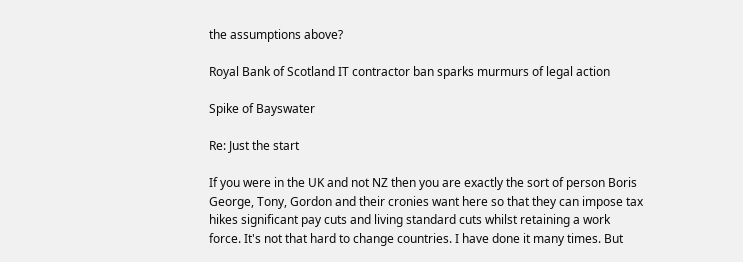the assumptions above?

Royal Bank of Scotland IT contractor ban sparks murmurs of legal action

Spike of Bayswater

Re: Just the start

If you were in the UK and not NZ then you are exactly the sort of person Boris George, Tony, Gordon and their cronies want here so that they can impose tax hikes significant pay cuts and living standard cuts whilst retaining a work force. It's not that hard to change countries. I have done it many times. But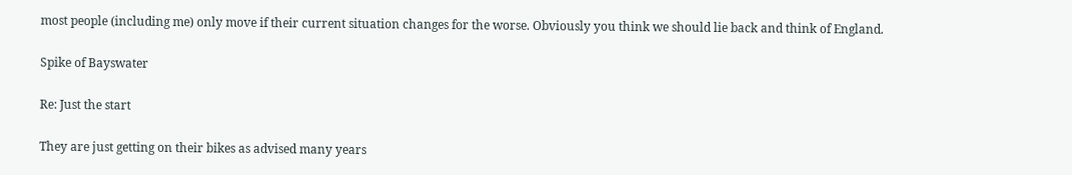most people (including me) only move if their current situation changes for the worse. Obviously you think we should lie back and think of England.

Spike of Bayswater

Re: Just the start

They are just getting on their bikes as advised many years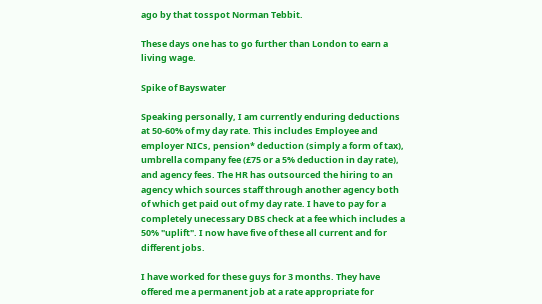ago by that tosspot Norman Tebbit.

These days one has to go further than London to earn a living wage.

Spike of Bayswater

Speaking personally, I am currently enduring deductions at 50-60% of my day rate. This includes Employee and employer NICs, pension* deduction (simply a form of tax), umbrella company fee (£75 or a 5% deduction in day rate), and agency fees. The HR has outsourced the hiring to an agency which sources staff through another agency both of which get paid out of my day rate. I have to pay for a completely unecessary DBS check at a fee which includes a 50% "uplift". I now have five of these all current and for different jobs.

I have worked for these guys for 3 months. They have offered me a permanent job at a rate appropriate for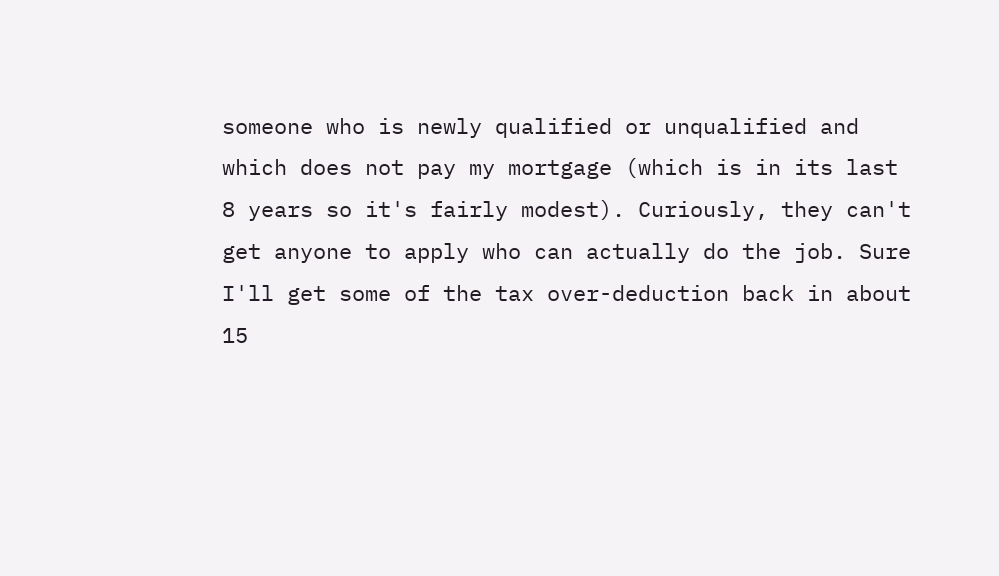someone who is newly qualified or unqualified and which does not pay my mortgage (which is in its last 8 years so it's fairly modest). Curiously, they can't get anyone to apply who can actually do the job. Sure I'll get some of the tax over-deduction back in about 15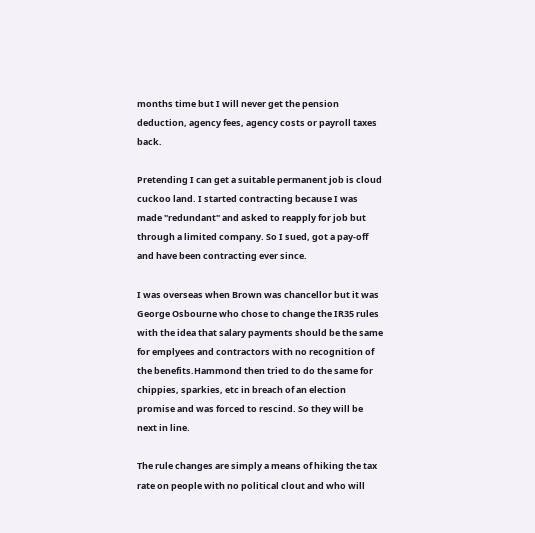months time but I will never get the pension deduction, agency fees, agency costs or payroll taxes back.

Pretending I can get a suitable permanent job is cloud cuckoo land. I started contracting because I was made "redundant" and asked to reapply for job but through a limited company. So I sued, got a pay-off and have been contracting ever since.

I was overseas when Brown was chancellor but it was George Osbourne who chose to change the IR35 rules with the idea that salary payments should be the same for emplyees and contractors with no recognition of the benefits.Hammond then tried to do the same for chippies, sparkies, etc in breach of an election promise and was forced to rescind. So they will be next in line.

The rule changes are simply a means of hiking the tax rate on people with no political clout and who will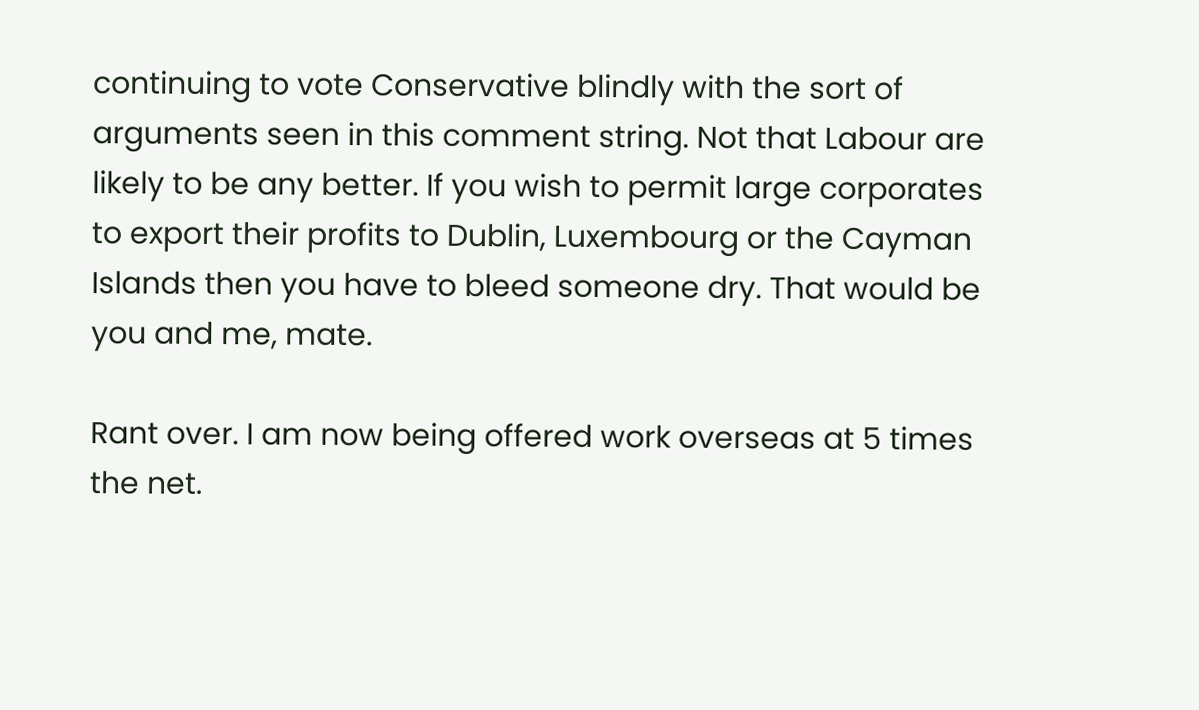continuing to vote Conservative blindly with the sort of arguments seen in this comment string. Not that Labour are likely to be any better. If you wish to permit large corporates to export their profits to Dublin, Luxembourg or the Cayman Islands then you have to bleed someone dry. That would be you and me, mate.

Rant over. I am now being offered work overseas at 5 times the net.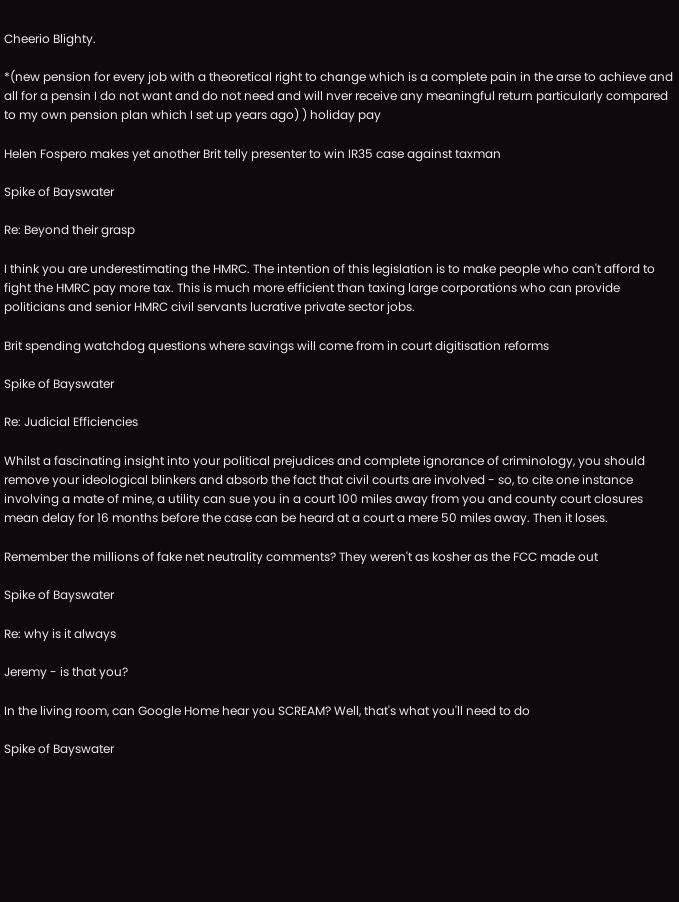Cheerio Blighty.

*(new pension for every job with a theoretical right to change which is a complete pain in the arse to achieve and all for a pensin I do not want and do not need and will nver receive any meaningful return particularly compared to my own pension plan which I set up years ago) ) holiday pay

Helen Fospero makes yet another Brit telly presenter to win IR35 case against taxman

Spike of Bayswater

Re: Beyond their grasp

I think you are underestimating the HMRC. The intention of this legislation is to make people who can't afford to fight the HMRC pay more tax. This is much more efficient than taxing large corporations who can provide politicians and senior HMRC civil servants lucrative private sector jobs.

Brit spending watchdog questions where savings will come from in court digitisation reforms

Spike of Bayswater

Re: Judicial Efficiencies

Whilst a fascinating insight into your political prejudices and complete ignorance of criminology, you should remove your ideological blinkers and absorb the fact that civil courts are involved - so, to cite one instance involving a mate of mine, a utility can sue you in a court 100 miles away from you and county court closures mean delay for 16 months before the case can be heard at a court a mere 50 miles away. Then it loses.

Remember the millions of fake net neutrality comments? They weren't as kosher as the FCC made out

Spike of Bayswater

Re: why is it always

Jeremy - is that you?

In the living room, can Google Home hear you SCREAM? Well, that's what you'll need to do

Spike of Bayswater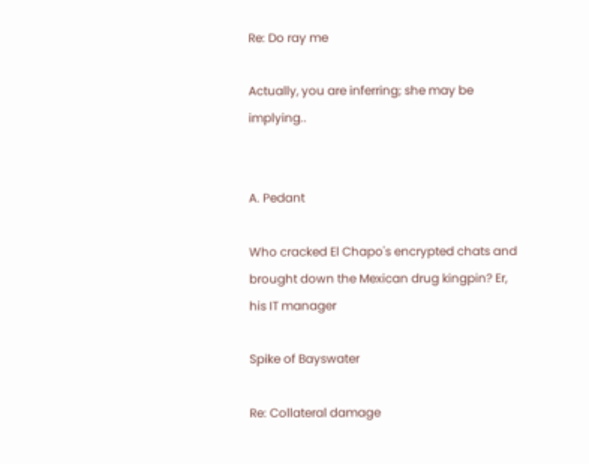Re: Do ray me

Actually, you are inferring; she may be implying..


A. Pedant

Who cracked El Chapo's encrypted chats and brought down the Mexican drug kingpin? Er, his IT manager

Spike of Bayswater

Re: Collateral damage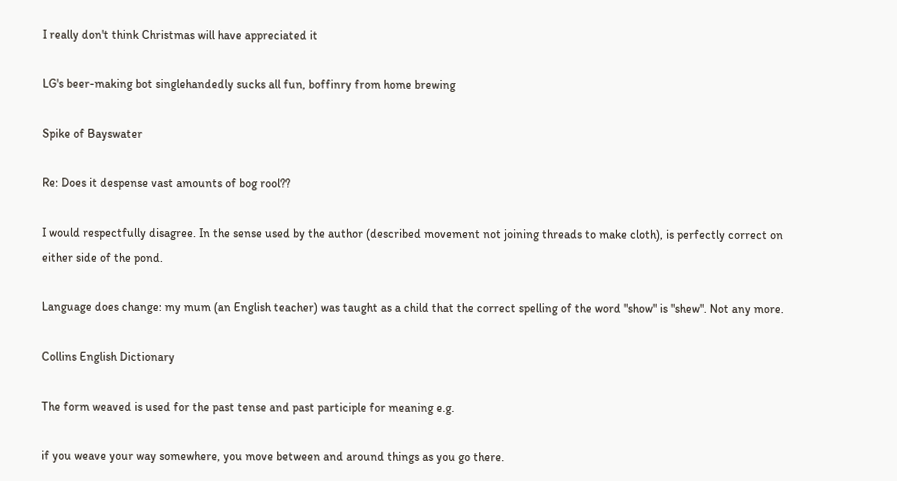I really don't think Christmas will have appreciated it

LG's beer-making bot singlehandedly sucks all fun, boffinry from home brewing

Spike of Bayswater

Re: Does it despense vast amounts of bog rool??

I would respectfully disagree. In the sense used by the author (described movement not joining threads to make cloth), is perfectly correct on either side of the pond.

Language does change: my mum (an English teacher) was taught as a child that the correct spelling of the word "show" is "shew". Not any more.

Collins English Dictionary

The form weaved is used for the past tense and past participle for meaning e.g.

if you weave your way somewhere, you move between and around things as you go there.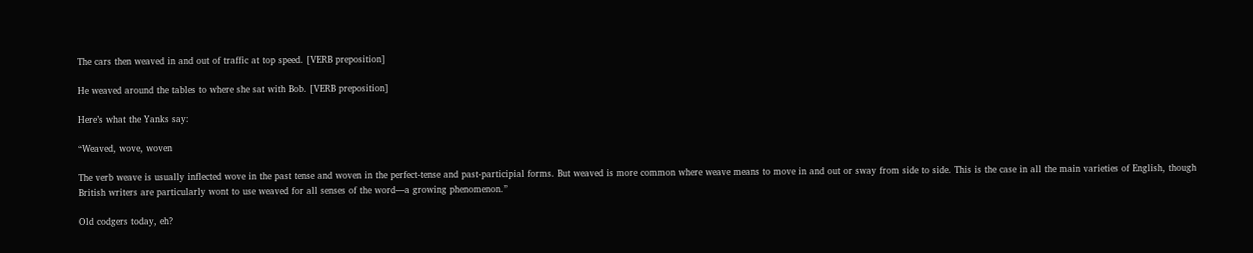The cars then weaved in and out of traffic at top speed. [VERB preposition]

He weaved around the tables to where she sat with Bob. [VERB preposition]

Here’s what the Yanks say:

“Weaved, wove, woven

The verb weave is usually inflected wove in the past tense and woven in the perfect-tense and past-participial forms. But weaved is more common where weave means to move in and out or sway from side to side. This is the case in all the main varieties of English, though British writers are particularly wont to use weaved for all senses of the word—a growing phenomenon.”

Old codgers today, eh?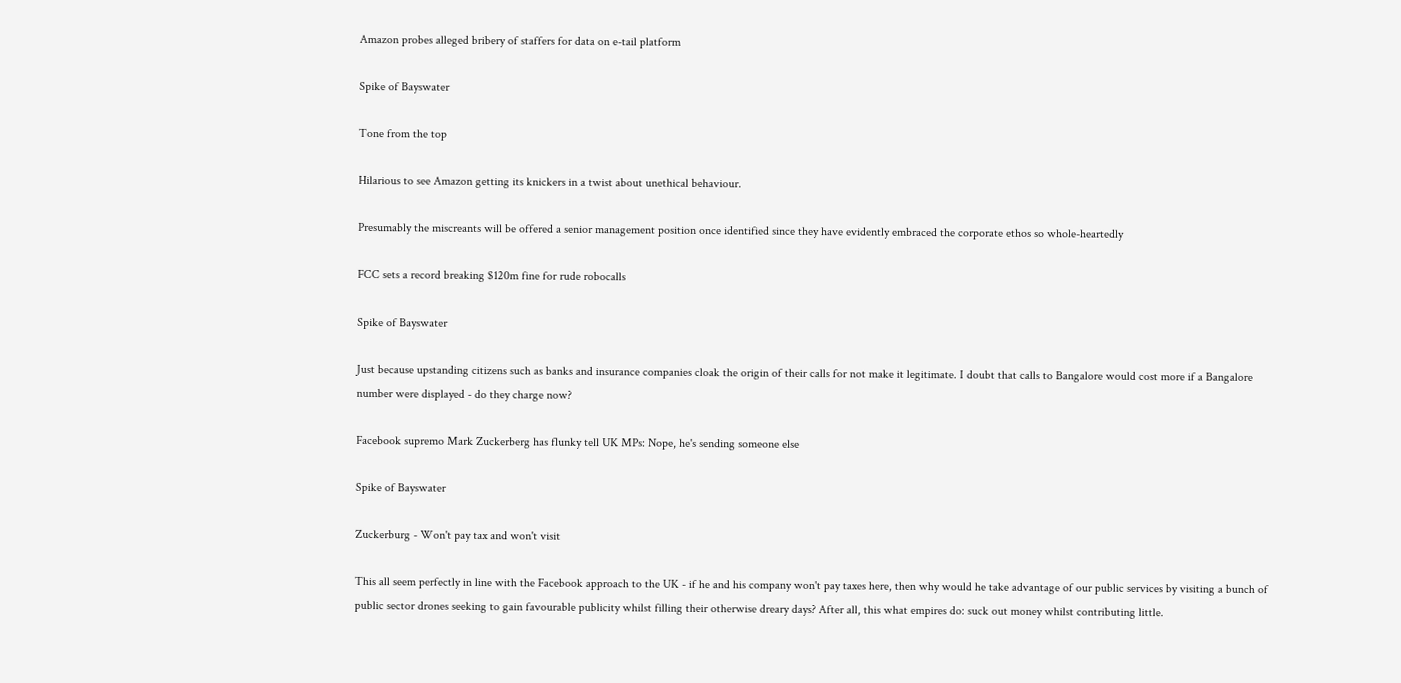Amazon probes alleged bribery of staffers for data on e-tail platform

Spike of Bayswater

Tone from the top

Hilarious to see Amazon getting its knickers in a twist about unethical behaviour.

Presumably the miscreants will be offered a senior management position once identified since they have evidently embraced the corporate ethos so whole-heartedly

FCC sets a record breaking $120m fine for rude robocalls

Spike of Bayswater

Just because upstanding citizens such as banks and insurance companies cloak the origin of their calls for not make it legitimate. I doubt that calls to Bangalore would cost more if a Bangalore number were displayed - do they charge now?

Facebook supremo Mark Zuckerberg has flunky tell UK MPs: Nope, he's sending someone else

Spike of Bayswater

Zuckerburg - Won't pay tax and won't visit

This all seem perfectly in line with the Facebook approach to the UK - if he and his company won't pay taxes here, then why would he take advantage of our public services by visiting a bunch of public sector drones seeking to gain favourable publicity whilst filling their otherwise dreary days? After all, this what empires do: suck out money whilst contributing little.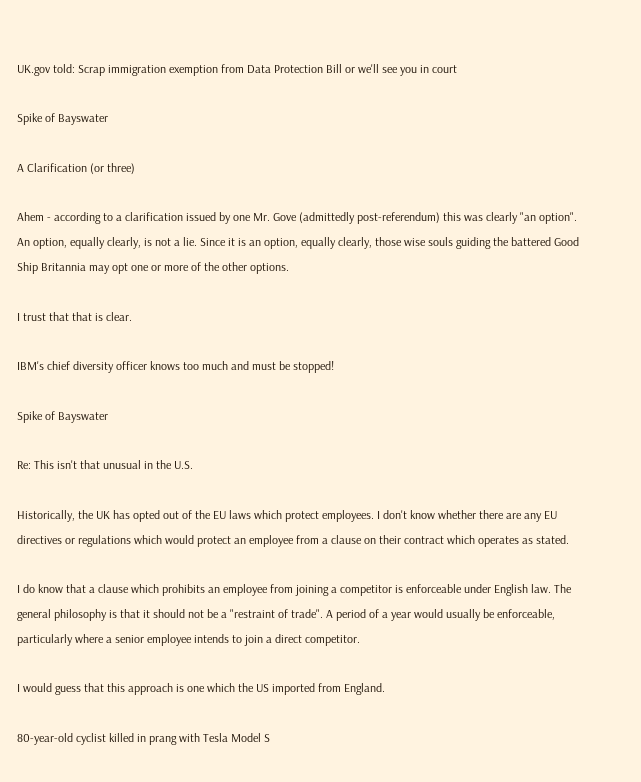UK.gov told: Scrap immigration exemption from Data Protection Bill or we'll see you in court

Spike of Bayswater

A Clarification (or three)

Ahem - according to a clarification issued by one Mr. Gove (admittedly post-referendum) this was clearly "an option". An option, equally clearly, is not a lie. Since it is an option, equally clearly, those wise souls guiding the battered Good Ship Britannia may opt one or more of the other options.

I trust that that is clear.

IBM's chief diversity officer knows too much and must be stopped!

Spike of Bayswater

Re: This isn't that unusual in the U.S.

Historically, the UK has opted out of the EU laws which protect employees. I don't know whether there are any EU directives or regulations which would protect an employee from a clause on their contract which operates as stated.

I do know that a clause which prohibits an employee from joining a competitor is enforceable under English law. The general philosophy is that it should not be a "restraint of trade". A period of a year would usually be enforceable, particularly where a senior employee intends to join a direct competitor.

I would guess that this approach is one which the US imported from England.

80-year-old cyclist killed in prang with Tesla Model S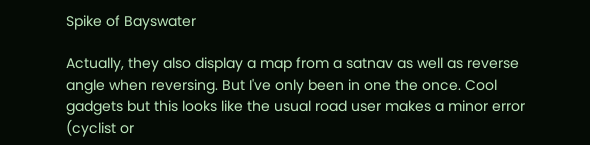Spike of Bayswater

Actually, they also display a map from a satnav as well as reverse angle when reversing. But I've only been in one the once. Cool gadgets but this looks like the usual road user makes a minor error (cyclist or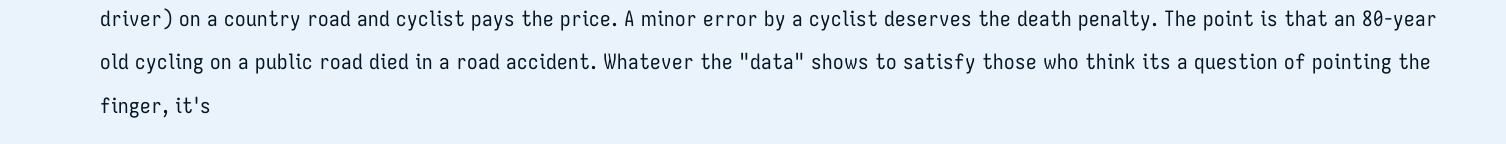driver) on a country road and cyclist pays the price. A minor error by a cyclist deserves the death penalty. The point is that an 80-year old cycling on a public road died in a road accident. Whatever the "data" shows to satisfy those who think its a question of pointing the finger, it's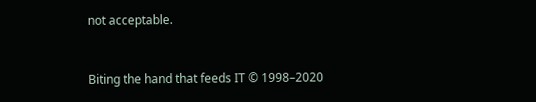not acceptable.


Biting the hand that feeds IT © 1998–2020